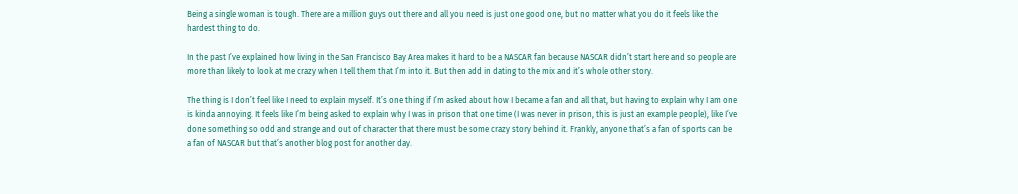Being a single woman is tough. There are a million guys out there and all you need is just one good one, but no matter what you do it feels like the hardest thing to do.

In the past I’ve explained how living in the San Francisco Bay Area makes it hard to be a NASCAR fan because NASCAR didn’t start here and so people are more than likely to look at me crazy when I tell them that I’m into it. But then add in dating to the mix and it’s whole other story.

The thing is I don’t feel like I need to explain myself. It’s one thing if I’m asked about how I became a fan and all that, but having to explain why I am one is kinda annoying. It feels like I’m being asked to explain why I was in prison that one time (I was never in prison, this is just an example people), like I’ve done something so odd and strange and out of character that there must be some crazy story behind it. Frankly, anyone that’s a fan of sports can be a fan of NASCAR but that’s another blog post for another day.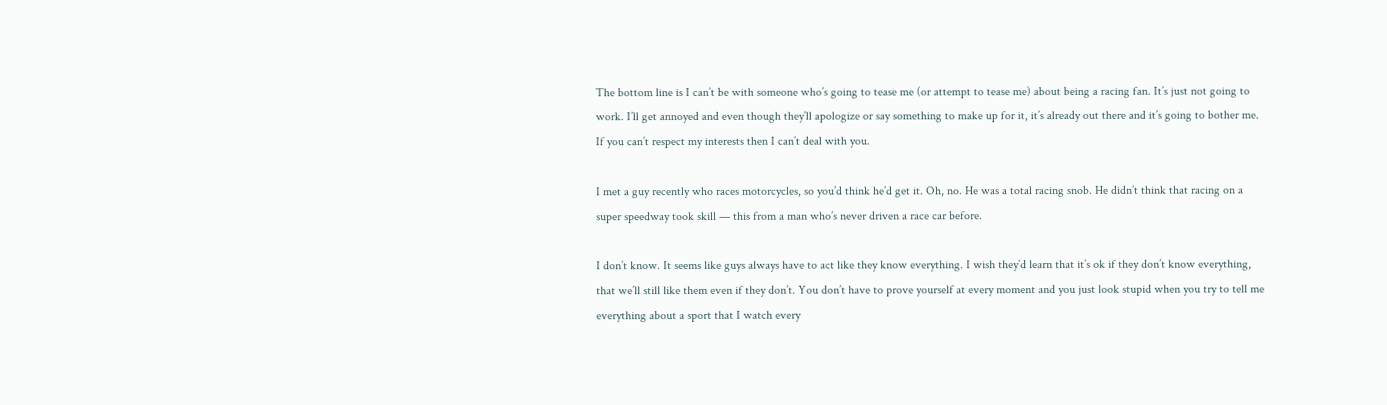The bottom line is I can’t be with someone who’s going to tease me (or attempt to tease me) about being a racing fan. It’s just not going to work. I’ll get annoyed and even though they’ll apologize or say something to make up for it, it’s already out there and it’s going to bother me. If you can’t respect my interests then I can’t deal with you.

I met a guy recently who races motorcycles, so you’d think he’d get it. Oh, no. He was a total racing snob. He didn’t think that racing on a super speedway took skill — this from a man who’s never driven a race car before.

I don’t know. It seems like guys always have to act like they know everything. I wish they’d learn that it’s ok if they don’t know everything, that we’ll still like them even if they don’t. You don’t have to prove yourself at every moment and you just look stupid when you try to tell me everything about a sport that I watch every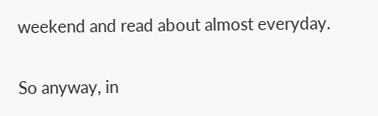weekend and read about almost everyday.

So anyway, in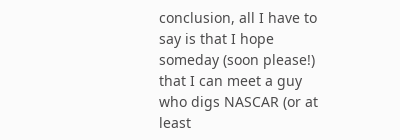conclusion, all I have to say is that I hope someday (soon please!) that I can meet a guy who digs NASCAR (or at least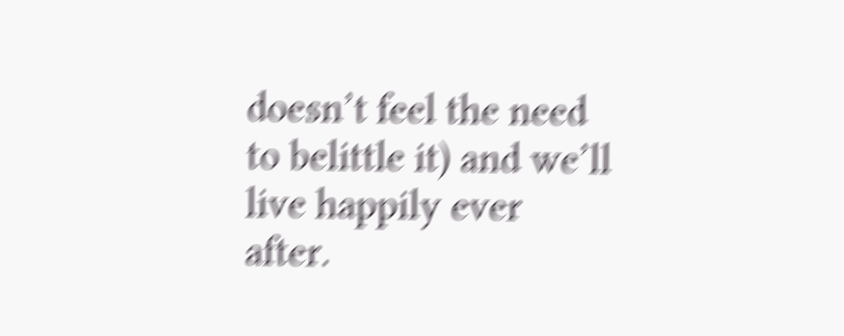doesn’t feel the need to belittle it) and we’ll live happily ever after.